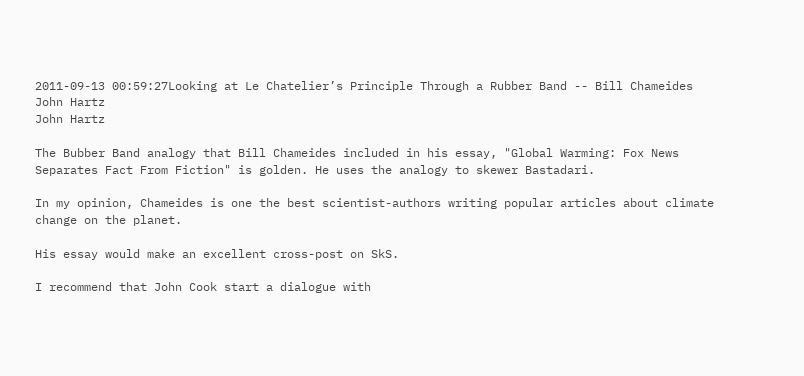2011-09-13 00:59:27Looking at Le Chatelier’s Principle Through a Rubber Band -- Bill Chameides
John Hartz
John Hartz

The Bubber Band analogy that Bill Chameides included in his essay, "Global Warming: Fox News Separates Fact From Fiction" is golden. He uses the analogy to skewer Bastadari.

In my opinion, Chameides is one the best scientist-authors writing popular articles about climate change on the planet.

His essay would make an excellent cross-post on SkS.

I recommend that John Cook start a dialogue with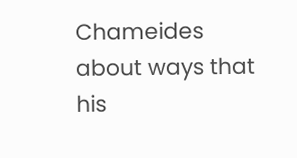Chameides about ways that his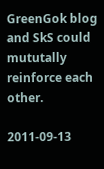GreenGok blog and SkS could mututally reinforce each other.

2011-09-13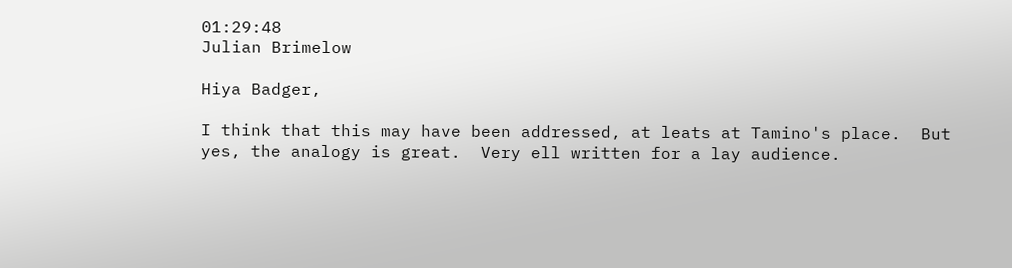01:29:48
Julian Brimelow

Hiya Badger,

I think that this may have been addressed, at leats at Tamino's place.  But yes, the analogy is great.  Very ell written for a lay audience.